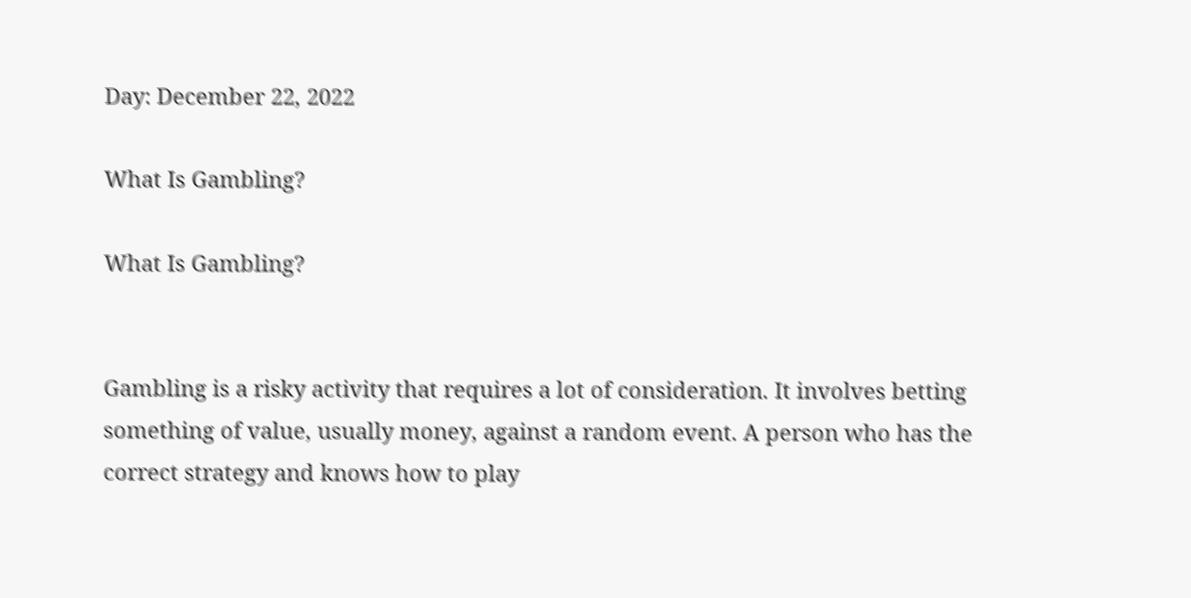Day: December 22, 2022

What Is Gambling?

What Is Gambling?


Gambling is a risky activity that requires a lot of consideration. It involves betting something of value, usually money, against a random event. A person who has the correct strategy and knows how to play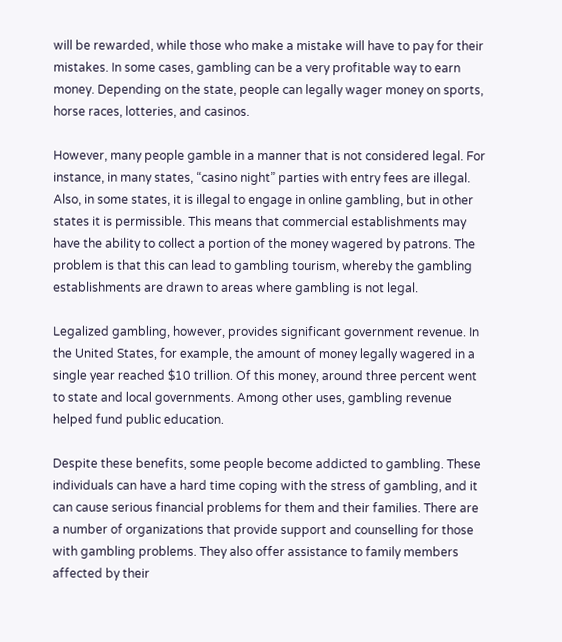will be rewarded, while those who make a mistake will have to pay for their mistakes. In some cases, gambling can be a very profitable way to earn money. Depending on the state, people can legally wager money on sports, horse races, lotteries, and casinos.

However, many people gamble in a manner that is not considered legal. For instance, in many states, “casino night” parties with entry fees are illegal. Also, in some states, it is illegal to engage in online gambling, but in other states it is permissible. This means that commercial establishments may have the ability to collect a portion of the money wagered by patrons. The problem is that this can lead to gambling tourism, whereby the gambling establishments are drawn to areas where gambling is not legal.

Legalized gambling, however, provides significant government revenue. In the United States, for example, the amount of money legally wagered in a single year reached $10 trillion. Of this money, around three percent went to state and local governments. Among other uses, gambling revenue helped fund public education.

Despite these benefits, some people become addicted to gambling. These individuals can have a hard time coping with the stress of gambling, and it can cause serious financial problems for them and their families. There are a number of organizations that provide support and counselling for those with gambling problems. They also offer assistance to family members affected by their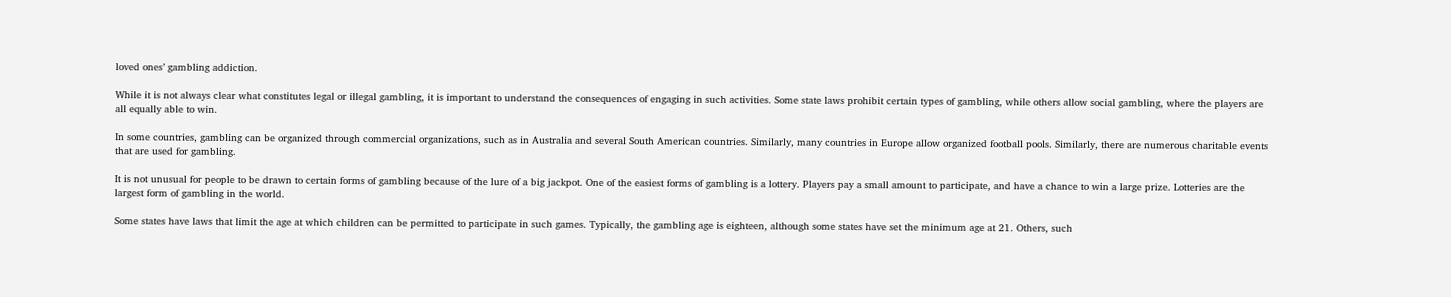loved ones’ gambling addiction.

While it is not always clear what constitutes legal or illegal gambling, it is important to understand the consequences of engaging in such activities. Some state laws prohibit certain types of gambling, while others allow social gambling, where the players are all equally able to win.

In some countries, gambling can be organized through commercial organizations, such as in Australia and several South American countries. Similarly, many countries in Europe allow organized football pools. Similarly, there are numerous charitable events that are used for gambling.

It is not unusual for people to be drawn to certain forms of gambling because of the lure of a big jackpot. One of the easiest forms of gambling is a lottery. Players pay a small amount to participate, and have a chance to win a large prize. Lotteries are the largest form of gambling in the world.

Some states have laws that limit the age at which children can be permitted to participate in such games. Typically, the gambling age is eighteen, although some states have set the minimum age at 21. Others, such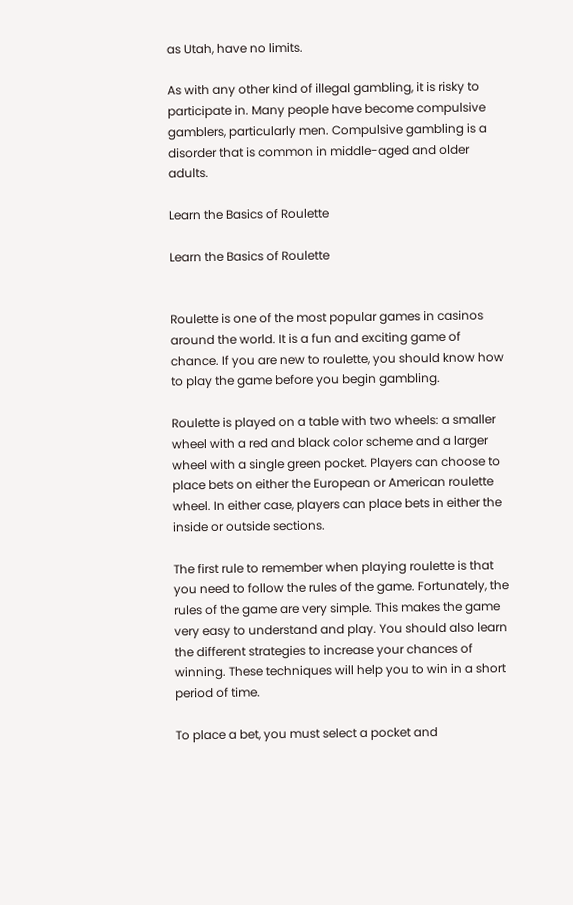as Utah, have no limits.

As with any other kind of illegal gambling, it is risky to participate in. Many people have become compulsive gamblers, particularly men. Compulsive gambling is a disorder that is common in middle-aged and older adults.

Learn the Basics of Roulette

Learn the Basics of Roulette


Roulette is one of the most popular games in casinos around the world. It is a fun and exciting game of chance. If you are new to roulette, you should know how to play the game before you begin gambling.

Roulette is played on a table with two wheels: a smaller wheel with a red and black color scheme and a larger wheel with a single green pocket. Players can choose to place bets on either the European or American roulette wheel. In either case, players can place bets in either the inside or outside sections.

The first rule to remember when playing roulette is that you need to follow the rules of the game. Fortunately, the rules of the game are very simple. This makes the game very easy to understand and play. You should also learn the different strategies to increase your chances of winning. These techniques will help you to win in a short period of time.

To place a bet, you must select a pocket and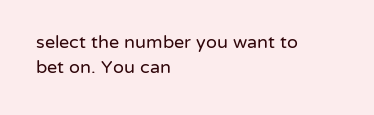select the number you want to bet on. You can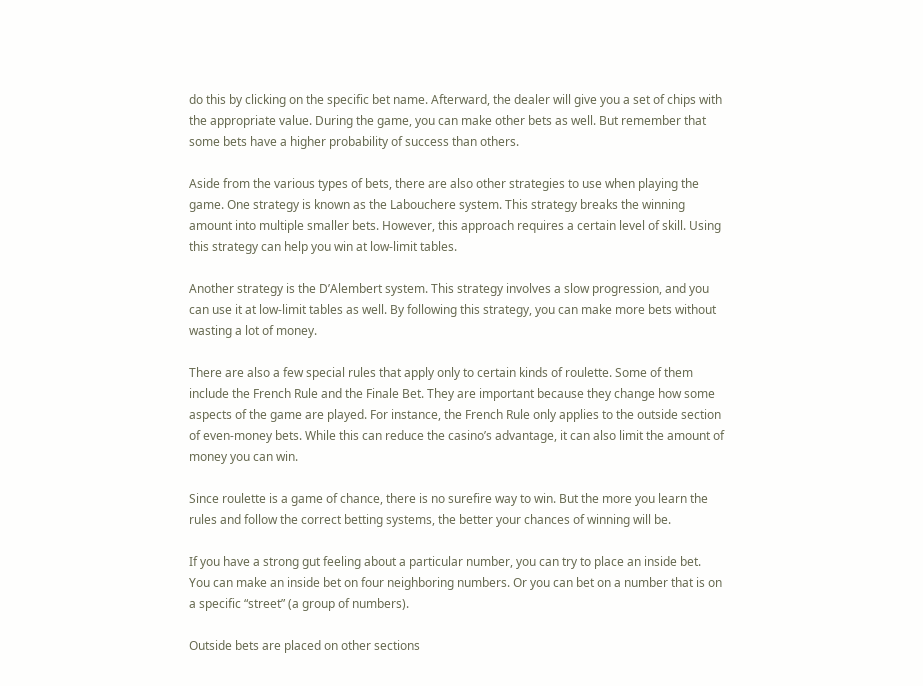do this by clicking on the specific bet name. Afterward, the dealer will give you a set of chips with the appropriate value. During the game, you can make other bets as well. But remember that some bets have a higher probability of success than others.

Aside from the various types of bets, there are also other strategies to use when playing the game. One strategy is known as the Labouchere system. This strategy breaks the winning amount into multiple smaller bets. However, this approach requires a certain level of skill. Using this strategy can help you win at low-limit tables.

Another strategy is the D’Alembert system. This strategy involves a slow progression, and you can use it at low-limit tables as well. By following this strategy, you can make more bets without wasting a lot of money.

There are also a few special rules that apply only to certain kinds of roulette. Some of them include the French Rule and the Finale Bet. They are important because they change how some aspects of the game are played. For instance, the French Rule only applies to the outside section of even-money bets. While this can reduce the casino’s advantage, it can also limit the amount of money you can win.

Since roulette is a game of chance, there is no surefire way to win. But the more you learn the rules and follow the correct betting systems, the better your chances of winning will be.

If you have a strong gut feeling about a particular number, you can try to place an inside bet. You can make an inside bet on four neighboring numbers. Or you can bet on a number that is on a specific “street” (a group of numbers).

Outside bets are placed on other sections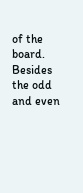of the board. Besides the odd and even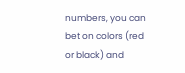numbers, you can bet on colors (red or black) and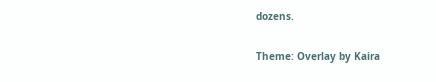dozens.

Theme: Overlay by Kaira